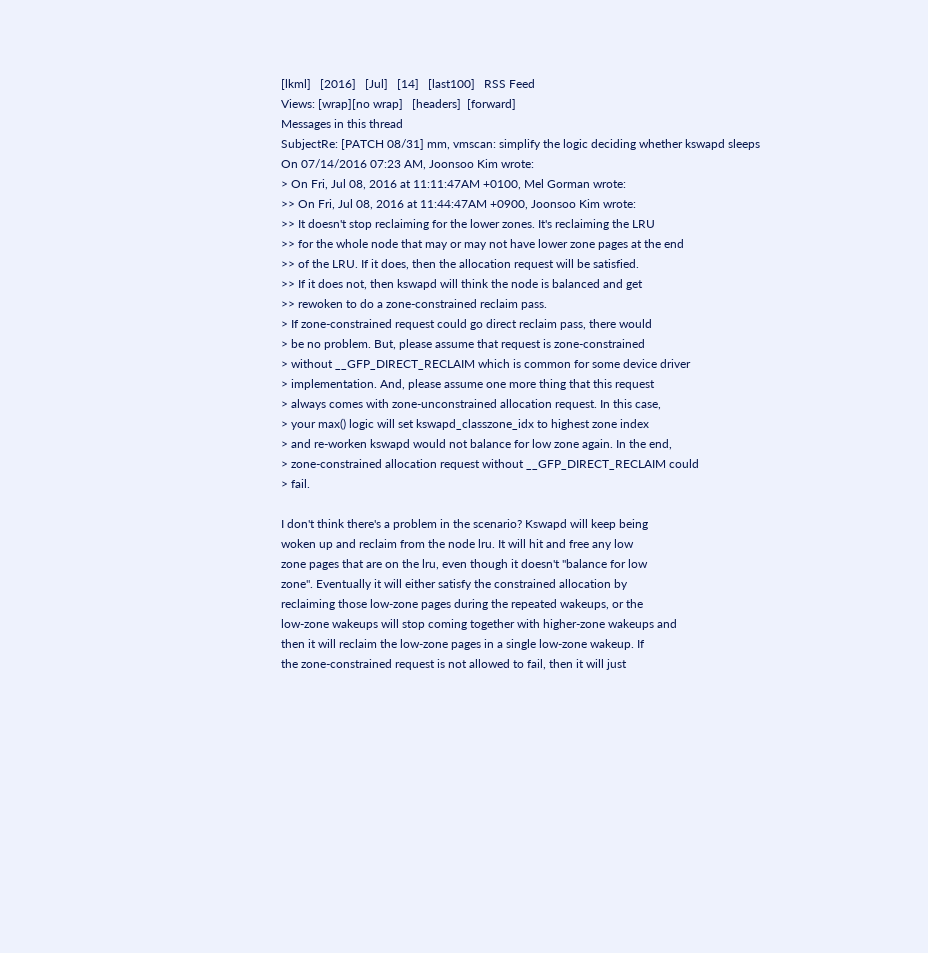[lkml]   [2016]   [Jul]   [14]   [last100]   RSS Feed
Views: [wrap][no wrap]   [headers]  [forward]
Messages in this thread
SubjectRe: [PATCH 08/31] mm, vmscan: simplify the logic deciding whether kswapd sleeps
On 07/14/2016 07:23 AM, Joonsoo Kim wrote:
> On Fri, Jul 08, 2016 at 11:11:47AM +0100, Mel Gorman wrote:
>> On Fri, Jul 08, 2016 at 11:44:47AM +0900, Joonsoo Kim wrote:
>> It doesn't stop reclaiming for the lower zones. It's reclaiming the LRU
>> for the whole node that may or may not have lower zone pages at the end
>> of the LRU. If it does, then the allocation request will be satisfied.
>> If it does not, then kswapd will think the node is balanced and get
>> rewoken to do a zone-constrained reclaim pass.
> If zone-constrained request could go direct reclaim pass, there would
> be no problem. But, please assume that request is zone-constrained
> without __GFP_DIRECT_RECLAIM which is common for some device driver
> implementation. And, please assume one more thing that this request
> always comes with zone-unconstrained allocation request. In this case,
> your max() logic will set kswapd_classzone_idx to highest zone index
> and re-worken kswapd would not balance for low zone again. In the end,
> zone-constrained allocation request without __GFP_DIRECT_RECLAIM could
> fail.

I don't think there's a problem in the scenario? Kswapd will keep being
woken up and reclaim from the node lru. It will hit and free any low
zone pages that are on the lru, even though it doesn't "balance for low
zone". Eventually it will either satisfy the constrained allocation by
reclaiming those low-zone pages during the repeated wakeups, or the
low-zone wakeups will stop coming together with higher-zone wakeups and
then it will reclaim the low-zone pages in a single low-zone wakeup. If
the zone-constrained request is not allowed to fail, then it will just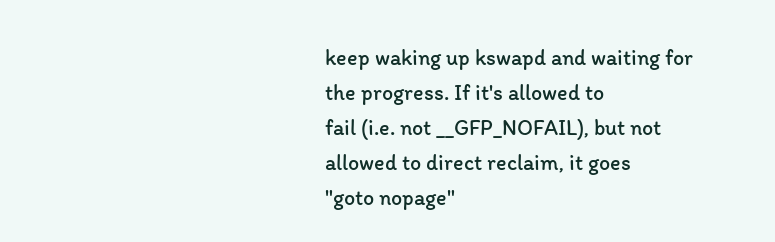keep waking up kswapd and waiting for the progress. If it's allowed to
fail (i.e. not __GFP_NOFAIL), but not allowed to direct reclaim, it goes
"goto nopage"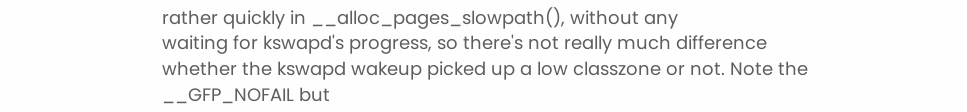rather quickly in __alloc_pages_slowpath(), without any
waiting for kswapd's progress, so there's not really much difference
whether the kswapd wakeup picked up a low classzone or not. Note the
__GFP_NOFAIL but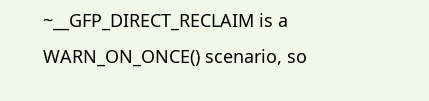~__GFP_DIRECT_RECLAIM is a WARN_ON_ONCE() scenario, so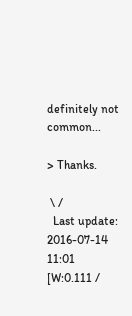definitely not common...

> Thanks.

 \ /
  Last update: 2016-07-14 11:01    [W:0.111 /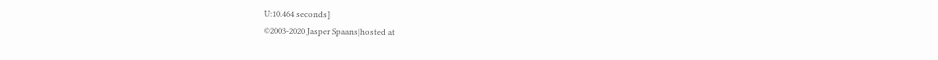U:10.464 seconds]
©2003-2020 Jasper Spaans|hosted at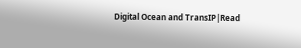Digital Ocean and TransIP|Read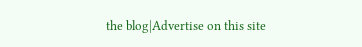the blog|Advertise on this site